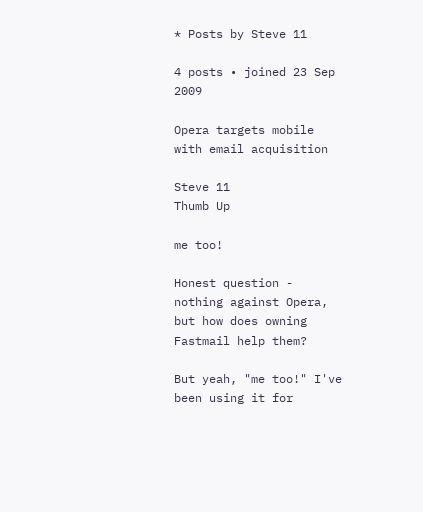* Posts by Steve 11

4 posts • joined 23 Sep 2009

Opera targets mobile with email acquisition

Steve 11
Thumb Up

me too!

Honest question - nothing against Opera, but how does owning Fastmail help them?

But yeah, "me too!" I've been using it for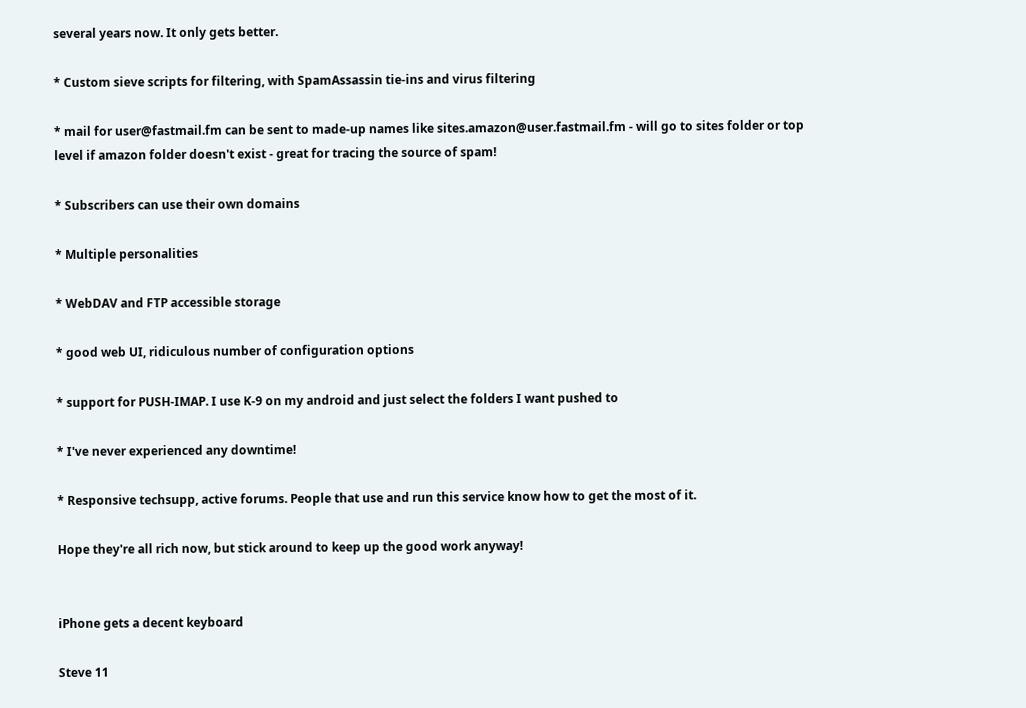several years now. It only gets better.

* Custom sieve scripts for filtering, with SpamAssassin tie-ins and virus filtering

* mail for user@fastmail.fm can be sent to made-up names like sites.amazon@user.fastmail.fm - will go to sites folder or top level if amazon folder doesn't exist - great for tracing the source of spam!

* Subscribers can use their own domains

* Multiple personalities

* WebDAV and FTP accessible storage

* good web UI, ridiculous number of configuration options

* support for PUSH-IMAP. I use K-9 on my android and just select the folders I want pushed to

* I've never experienced any downtime!

* Responsive techsupp, active forums. People that use and run this service know how to get the most of it.

Hope they're all rich now, but stick around to keep up the good work anyway!


iPhone gets a decent keyboard

Steve 11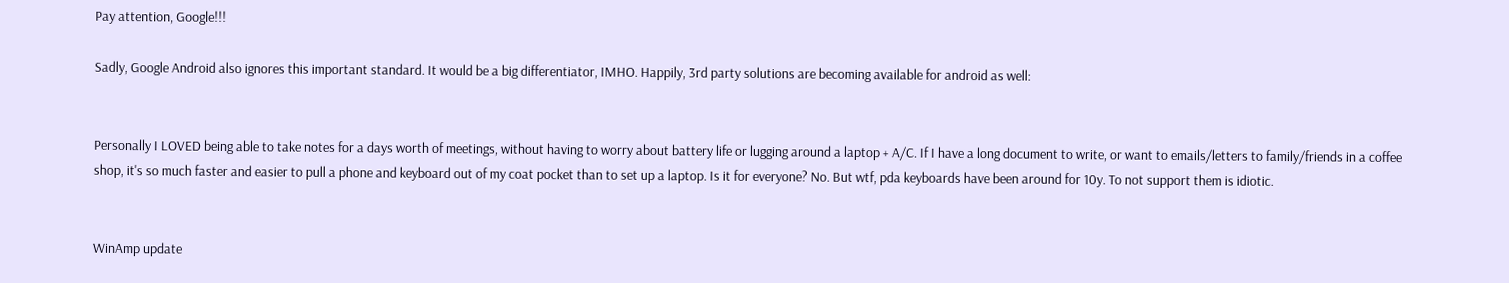Pay attention, Google!!!

Sadly, Google Android also ignores this important standard. It would be a big differentiator, IMHO. Happily, 3rd party solutions are becoming available for android as well:


Personally I LOVED being able to take notes for a days worth of meetings, without having to worry about battery life or lugging around a laptop + A/C. If I have a long document to write, or want to emails/letters to family/friends in a coffee shop, it's so much faster and easier to pull a phone and keyboard out of my coat pocket than to set up a laptop. Is it for everyone? No. But wtf, pda keyboards have been around for 10y. To not support them is idiotic.


WinAmp update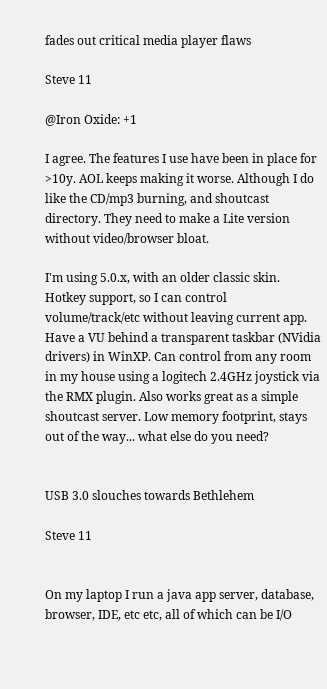fades out critical media player flaws

Steve 11

@Iron Oxide: +1

I agree. The features I use have been in place for >10y. AOL keeps making it worse. Although I do like the CD/mp3 burning, and shoutcast directory. They need to make a Lite version without video/browser bloat.

I'm using 5.0.x, with an older classic skin. Hotkey support, so I can control volume/track/etc without leaving current app. Have a VU behind a transparent taskbar (NVidia drivers) in WinXP. Can control from any room in my house using a logitech 2.4GHz joystick via the RMX plugin. Also works great as a simple shoutcast server. Low memory footprint, stays out of the way... what else do you need?


USB 3.0 slouches towards Bethlehem

Steve 11


On my laptop I run a java app server, database, browser, IDE, etc etc, all of which can be I/O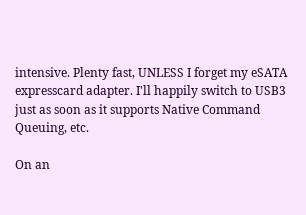intensive. Plenty fast, UNLESS I forget my eSATA expresscard adapter. I'll happily switch to USB3 just as soon as it supports Native Command Queuing, etc.

On an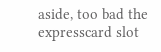aside, too bad the expresscard slot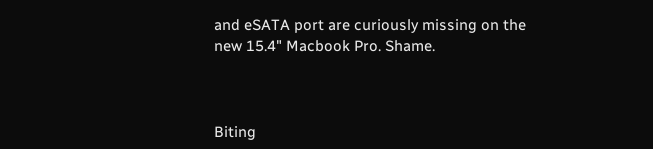and eSATA port are curiously missing on the new 15.4" Macbook Pro. Shame.



Biting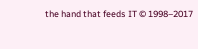the hand that feeds IT © 1998–2017